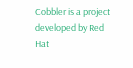Cobbler is a project developed by Red Hat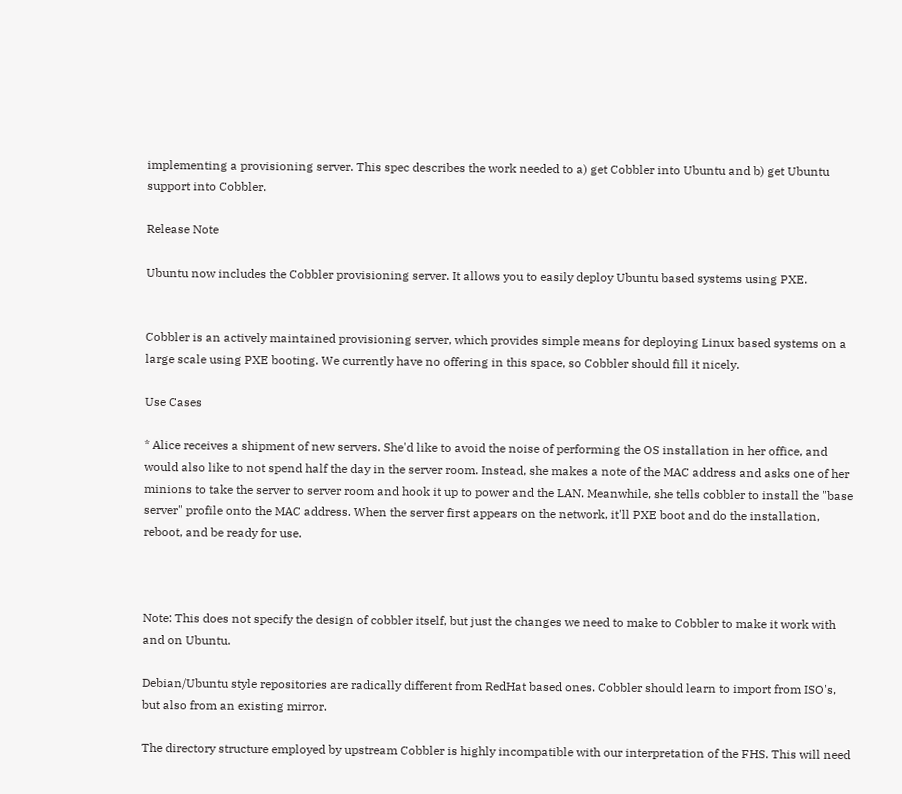implementing a provisioning server. This spec describes the work needed to a) get Cobbler into Ubuntu and b) get Ubuntu support into Cobbler.

Release Note

Ubuntu now includes the Cobbler provisioning server. It allows you to easily deploy Ubuntu based systems using PXE.


Cobbler is an actively maintained provisioning server, which provides simple means for deploying Linux based systems on a large scale using PXE booting. We currently have no offering in this space, so Cobbler should fill it nicely.

Use Cases

* Alice receives a shipment of new servers. She'd like to avoid the noise of performing the OS installation in her office, and would also like to not spend half the day in the server room. Instead, she makes a note of the MAC address and asks one of her minions to take the server to server room and hook it up to power and the LAN. Meanwhile, she tells cobbler to install the "base server" profile onto the MAC address. When the server first appears on the network, it'll PXE boot and do the installation, reboot, and be ready for use.



Note: This does not specify the design of cobbler itself, but just the changes we need to make to Cobbler to make it work with and on Ubuntu.

Debian/Ubuntu style repositories are radically different from RedHat based ones. Cobbler should learn to import from ISO's, but also from an existing mirror.

The directory structure employed by upstream Cobbler is highly incompatible with our interpretation of the FHS. This will need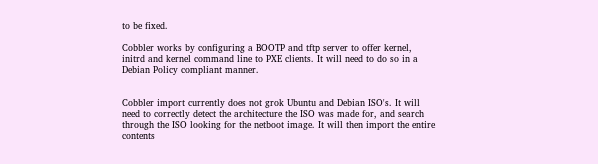to be fixed.

Cobbler works by configuring a BOOTP and tftp server to offer kernel, initrd and kernel command line to PXE clients. It will need to do so in a Debian Policy compliant manner.


Cobbler import currently does not grok Ubuntu and Debian ISO's. It will need to correctly detect the architecture the ISO was made for, and search through the ISO looking for the netboot image. It will then import the entire contents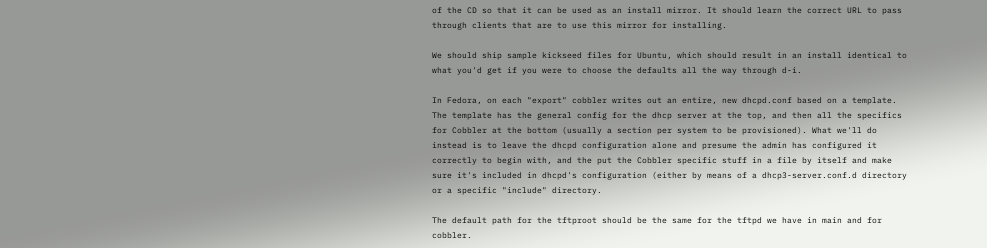of the CD so that it can be used as an install mirror. It should learn the correct URL to pass through clients that are to use this mirror for installing.

We should ship sample kickseed files for Ubuntu, which should result in an install identical to what you'd get if you were to choose the defaults all the way through d-i.

In Fedora, on each "export" cobbler writes out an entire, new dhcpd.conf based on a template. The template has the general config for the dhcp server at the top, and then all the specifics for Cobbler at the bottom (usually a section per system to be provisioned). What we'll do instead is to leave the dhcpd configuration alone and presume the admin has configured it correctly to begin with, and the put the Cobbler specific stuff in a file by itself and make sure it's included in dhcpd's configuration (either by means of a dhcp3-server.conf.d directory or a specific "include" directory.

The default path for the tftproot should be the same for the tftpd we have in main and for cobbler.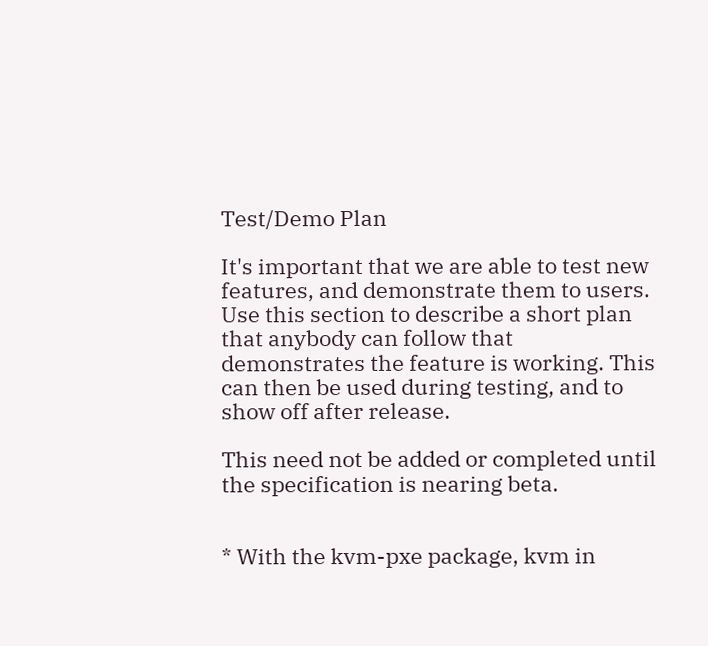Test/Demo Plan

It's important that we are able to test new features, and demonstrate them to users. Use this section to describe a short plan that anybody can follow that demonstrates the feature is working. This can then be used during testing, and to show off after release.

This need not be added or completed until the specification is nearing beta.


* With the kvm-pxe package, kvm in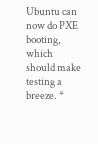Ubuntu can now do PXE booting, which should make testing a breeze. *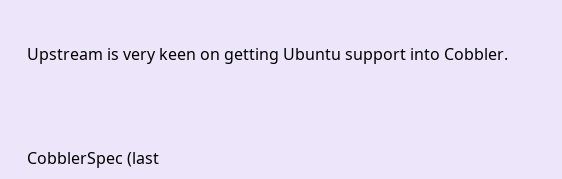Upstream is very keen on getting Ubuntu support into Cobbler.



CobblerSpec (last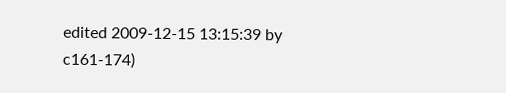edited 2009-12-15 13:15:39 by c161-174)